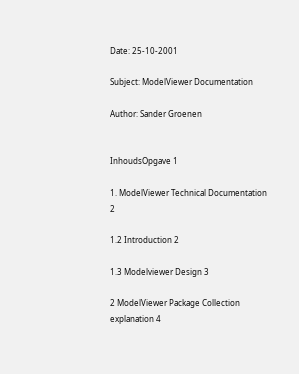Date: 25-10-2001

Subject: ModelViewer Documentation

Author: Sander Groenen


InhoudsOpgave 1

1. ModelViewer Technical Documentation 2

1.2 Introduction 2

1.3 Modelviewer Design 3

2 ModelViewer Package Collection explanation 4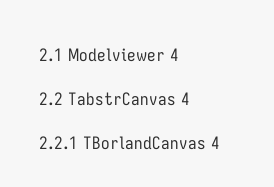2.1 Modelviewer 4

2.2 TabstrCanvas 4

2.2.1 TBorlandCanvas 4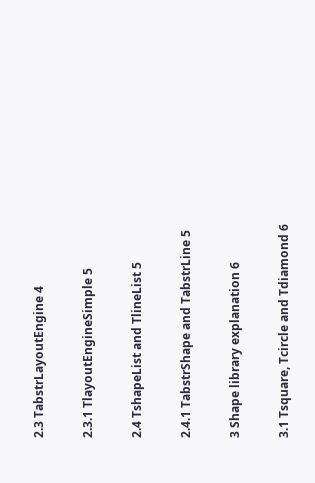2.3 TabstrLayoutEngine 4

2.3.1 TlayoutEngineSimple 5

2.4 TshapeList and TlineList 5

2.4.1 TabstrShape and TabstrLine 5

3 Shape library explanation 6

3.1 Tsquare, Tcircle and Tdiamond 6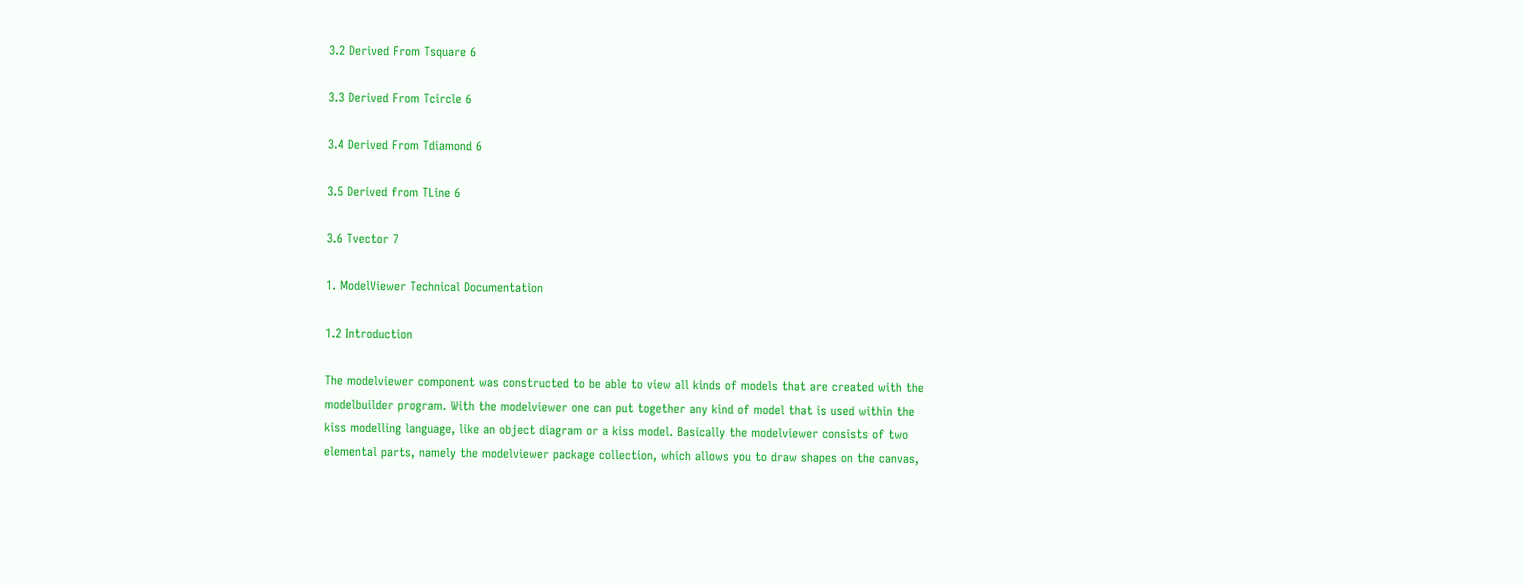3.2 Derived From Tsquare 6

3.3 Derived From Tcircle 6

3.4 Derived From Tdiamond 6

3.5 Derived from TLine 6

3.6 Tvector 7

1. ModelViewer Technical Documentation

1.2 Introduction

The modelviewer component was constructed to be able to view all kinds of models that are created with the modelbuilder program. With the modelviewer one can put together any kind of model that is used within the kiss modelling language, like an object diagram or a kiss model. Basically the modelviewer consists of two elemental parts, namely the modelviewer package collection, which allows you to draw shapes on the canvas,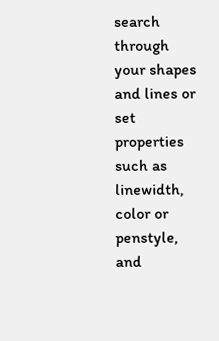search through your shapes and lines or set properties such as linewidth, color or penstyle, and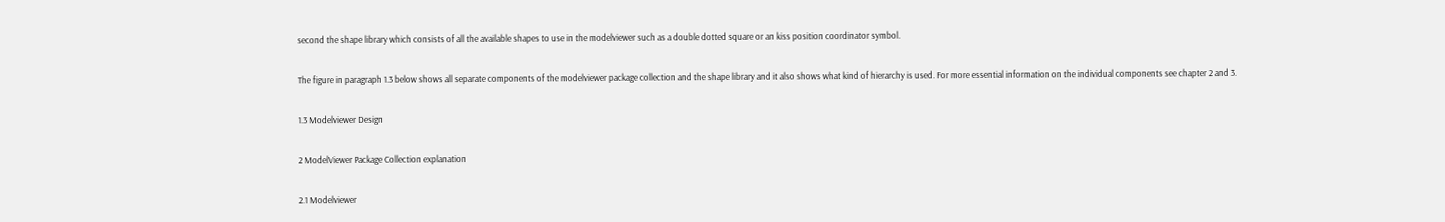second the shape library which consists of all the available shapes to use in the modelviewer such as a double dotted square or an kiss position coordinator symbol.

The figure in paragraph 1.3 below shows all separate components of the modelviewer package collection and the shape library and it also shows what kind of hierarchy is used. For more essential information on the individual components see chapter 2 and 3.

1.3 Modelviewer Design

2 ModelViewer Package Collection explanation

2.1 Modelviewer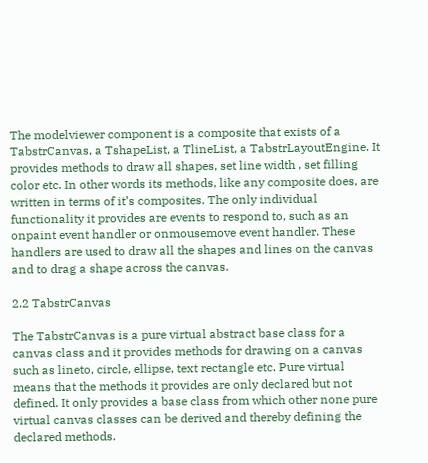The modelviewer component is a composite that exists of a TabstrCanvas, a TshapeList, a TlineList, a TabstrLayoutEngine. It provides methods to draw all shapes, set line width , set filling color etc. In other words its methods, like any composite does, are written in terms of it’s composites. The only individual functionality it provides are events to respond to, such as an onpaint event handler or onmousemove event handler. These handlers are used to draw all the shapes and lines on the canvas and to drag a shape across the canvas.

2.2 TabstrCanvas

The TabstrCanvas is a pure virtual abstract base class for a canvas class and it provides methods for drawing on a canvas such as lineto, circle, ellipse, text rectangle etc. Pure virtual means that the methods it provides are only declared but not defined. It only provides a base class from which other none pure virtual canvas classes can be derived and thereby defining the declared methods.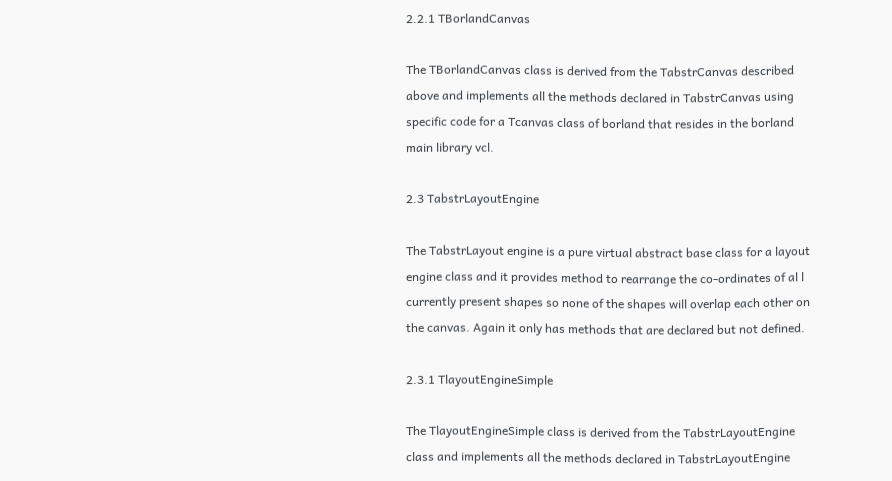2.2.1 TBorlandCanvas

The TBorlandCanvas class is derived from the TabstrCanvas described above and implements all the methods declared in TabstrCanvas using specific code for a Tcanvas class of borland that resides in the borland main library vcl.

2.3 TabstrLayoutEngine

The TabstrLayout engine is a pure virtual abstract base class for a layout engine class and it provides method to rearrange the co-ordinates of al l currently present shapes so none of the shapes will overlap each other on the canvas. Again it only has methods that are declared but not defined.

2.3.1 TlayoutEngineSimple

The TlayoutEngineSimple class is derived from the TabstrLayoutEngine class and implements all the methods declared in TabstrLayoutEngine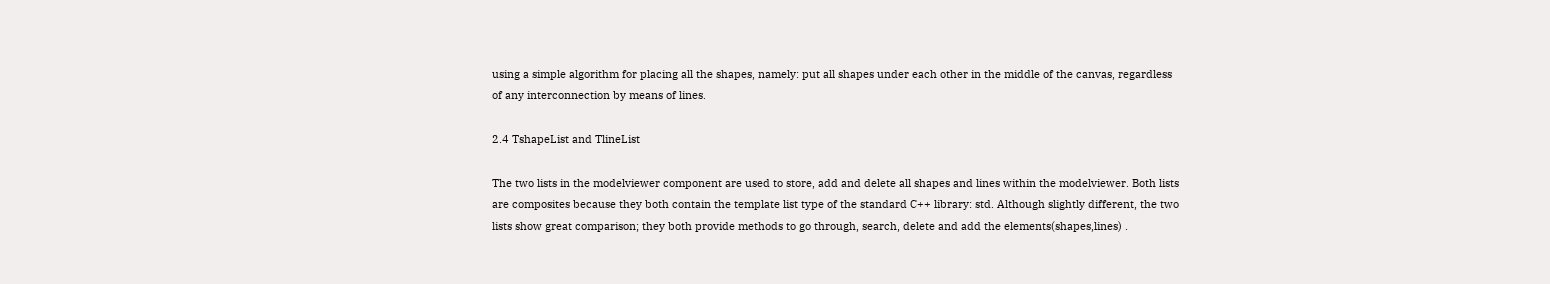using a simple algorithm for placing all the shapes, namely: put all shapes under each other in the middle of the canvas, regardless of any interconnection by means of lines.

2.4 TshapeList and TlineList

The two lists in the modelviewer component are used to store, add and delete all shapes and lines within the modelviewer. Both lists are composites because they both contain the template list type of the standard C++ library: std. Although slightly different, the two lists show great comparison; they both provide methods to go through, search, delete and add the elements(shapes,lines) .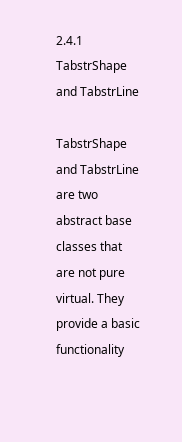2.4.1 TabstrShape and TabstrLine

TabstrShape and TabstrLine are two abstract base classes that are not pure virtual. They provide a basic functionality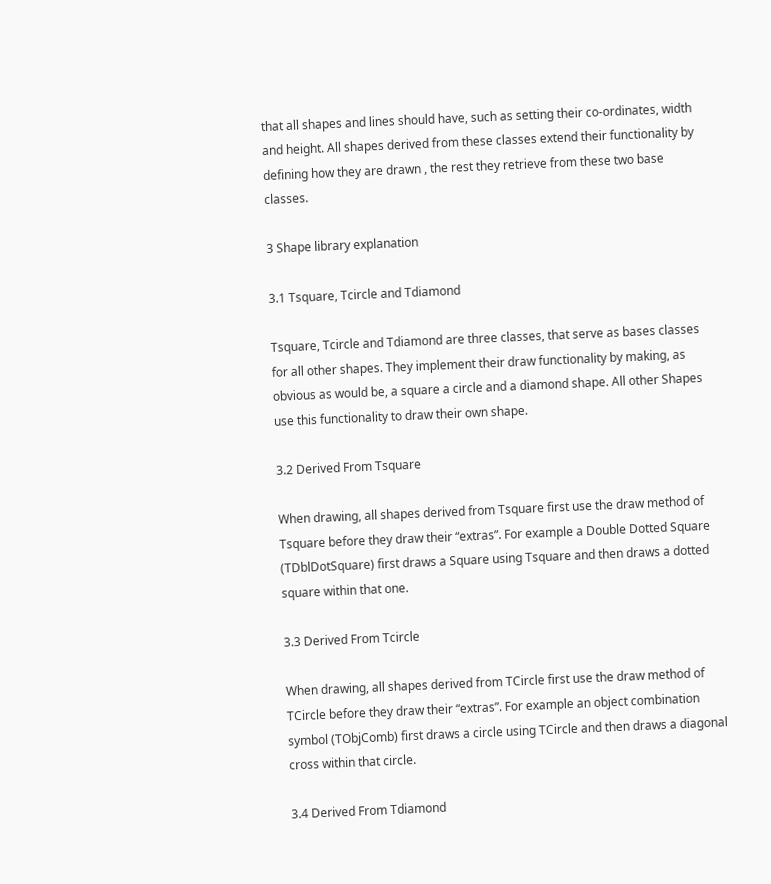that all shapes and lines should have, such as setting their co-ordinates, width and height. All shapes derived from these classes extend their functionality by defining how they are drawn , the rest they retrieve from these two base classes.

3 Shape library explanation

3.1 Tsquare, Tcircle and Tdiamond

Tsquare, Tcircle and Tdiamond are three classes, that serve as bases classes for all other shapes. They implement their draw functionality by making, as obvious as would be, a square a circle and a diamond shape. All other Shapes use this functionality to draw their own shape.

3.2 Derived From Tsquare

When drawing, all shapes derived from Tsquare first use the draw method of Tsquare before they draw their “extras”. For example a Double Dotted Square (TDblDotSquare) first draws a Square using Tsquare and then draws a dotted square within that one.

3.3 Derived From Tcircle

When drawing, all shapes derived from TCircle first use the draw method of TCircle before they draw their “extras”. For example an object combination symbol (TObjComb) first draws a circle using TCircle and then draws a diagonal cross within that circle.

3.4 Derived From Tdiamond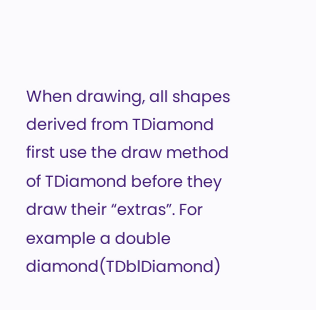When drawing, all shapes derived from TDiamond first use the draw method of TDiamond before they draw their “extras”. For example a double diamond(TDblDiamond)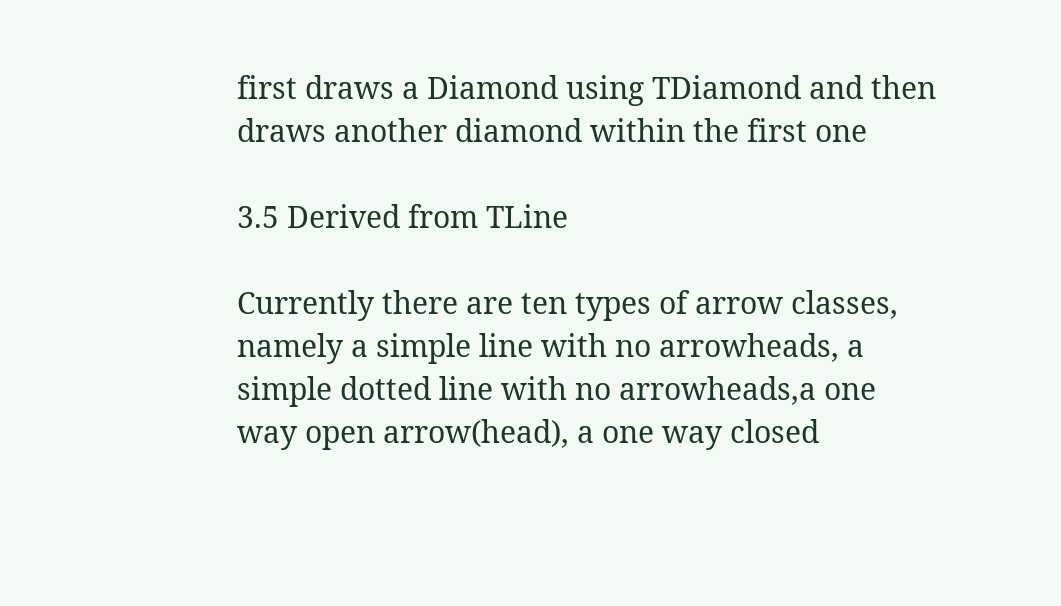first draws a Diamond using TDiamond and then draws another diamond within the first one

3.5 Derived from TLine

Currently there are ten types of arrow classes, namely a simple line with no arrowheads, a simple dotted line with no arrowheads,a one way open arrow(head), a one way closed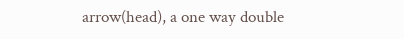arrow(head), a one way double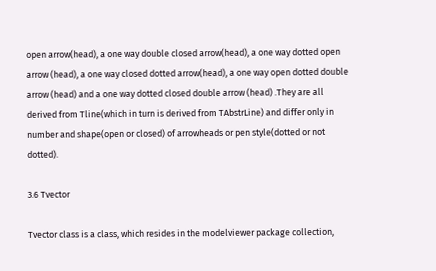open arrow(head), a one way double closed arrow(head), a one way dotted open arrow (head), a one way closed dotted arrow(head), a one way open dotted double arrow (head) and a one way dotted closed double arrow (head) .They are all derived from Tline(which in turn is derived from TAbstrLine) and differ only in number and shape(open or closed) of arrowheads or pen style(dotted or not dotted).

3.6 Tvector

Tvector class is a class, which resides in the modelviewer package collection,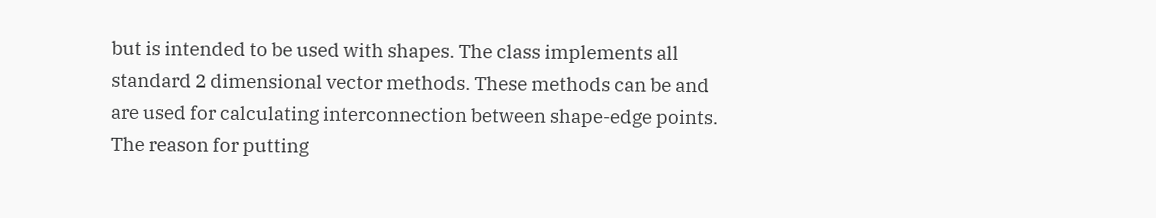but is intended to be used with shapes. The class implements all standard 2 dimensional vector methods. These methods can be and are used for calculating interconnection between shape-edge points. The reason for putting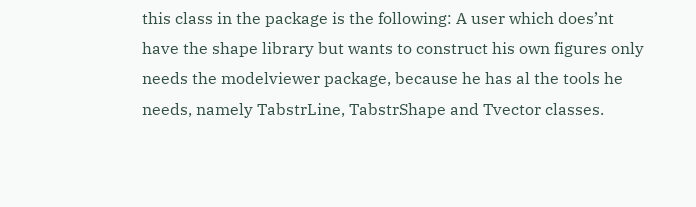this class in the package is the following: A user which does’nt have the shape library but wants to construct his own figures only needs the modelviewer package, because he has al the tools he needs, namely TabstrLine, TabstrShape and Tvector classes.